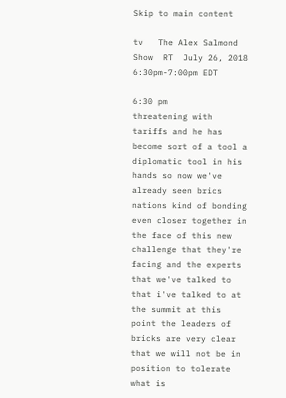Skip to main content

tv   The Alex Salmond Show  RT  July 26, 2018 6:30pm-7:00pm EDT

6:30 pm
threatening with tariffs and he has become sort of a tool a diplomatic tool in his hands so now we've already seen brics nations kind of bonding even closer together in the face of this new challenge that they're facing and the experts that we've talked to that i've talked to at the summit at this point the leaders of bricks are very clear that we will not be in position to tolerate what is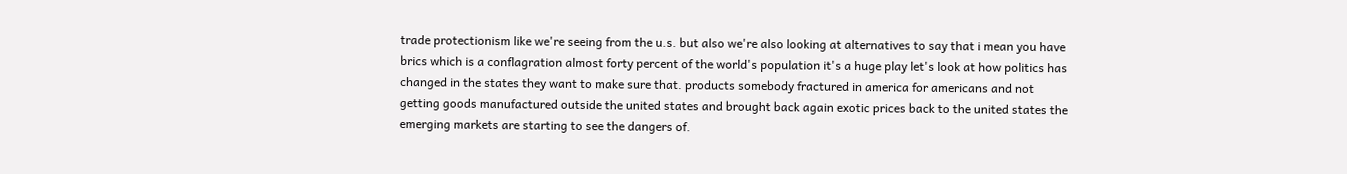trade protectionism like we're seeing from the u.s. but also we're also looking at alternatives to say that i mean you have brics which is a conflagration almost forty percent of the world's population it's a huge play let's look at how politics has changed in the states they want to make sure that. products somebody fractured in america for americans and not getting goods manufactured outside the united states and brought back again exotic prices back to the united states the emerging markets are starting to see the dangers of.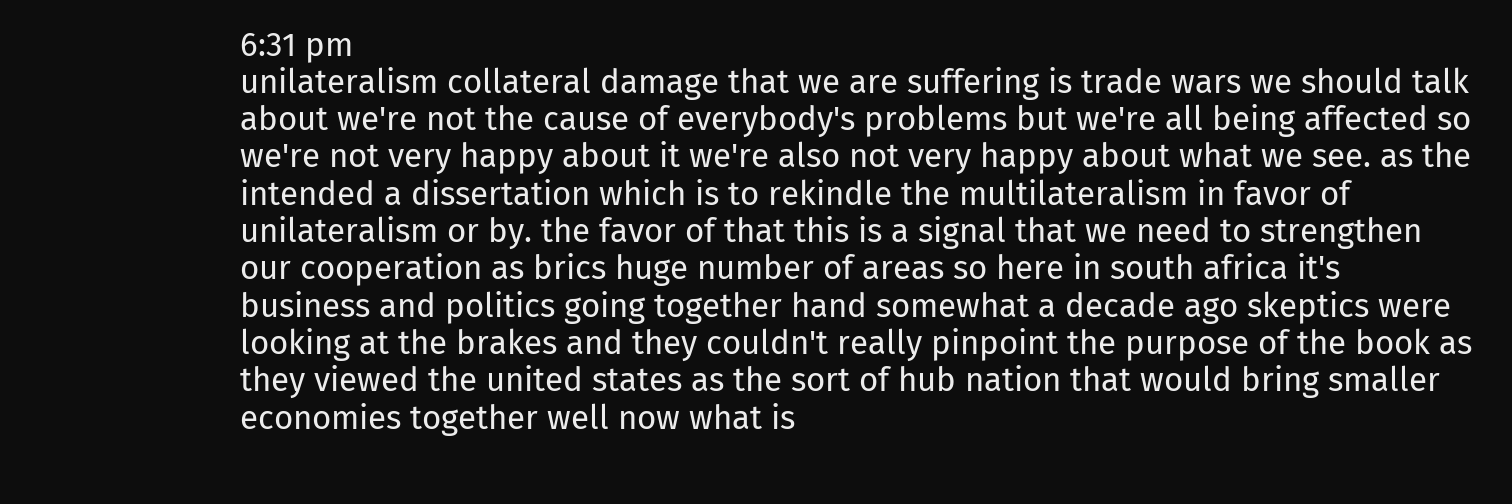6:31 pm
unilateralism collateral damage that we are suffering is trade wars we should talk about we're not the cause of everybody's problems but we're all being affected so we're not very happy about it we're also not very happy about what we see. as the intended a dissertation which is to rekindle the multilateralism in favor of unilateralism or by. the favor of that this is a signal that we need to strengthen our cooperation as brics huge number of areas so here in south africa it's business and politics going together hand somewhat a decade ago skeptics were looking at the brakes and they couldn't really pinpoint the purpose of the book as they viewed the united states as the sort of hub nation that would bring smaller economies together well now what is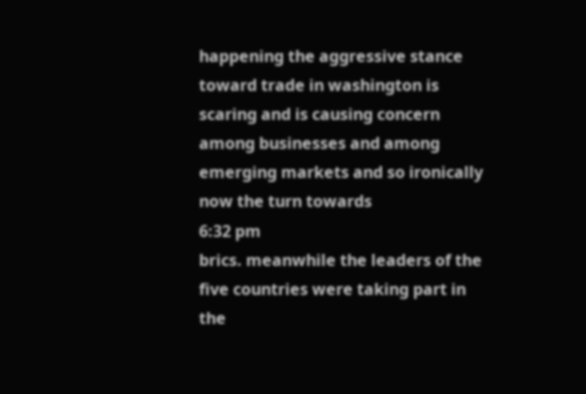happening the aggressive stance toward trade in washington is scaring and is causing concern among businesses and among emerging markets and so ironically now the turn towards
6:32 pm
brics. meanwhile the leaders of the five countries were taking part in the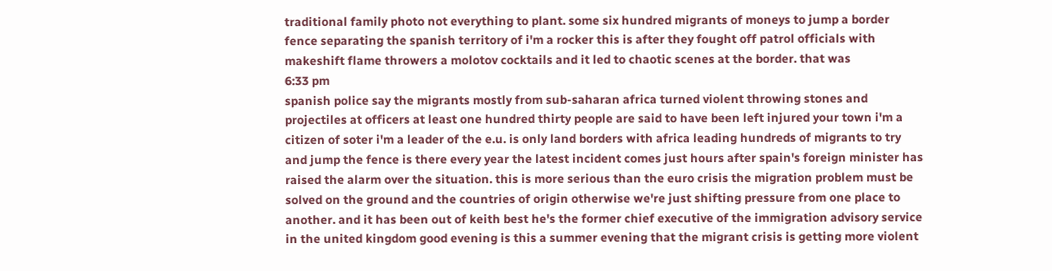traditional family photo not everything to plant. some six hundred migrants of moneys to jump a border fence separating the spanish territory of i'm a rocker this is after they fought off patrol officials with makeshift flame throwers a molotov cocktails and it led to chaotic scenes at the border. that was
6:33 pm
spanish police say the migrants mostly from sub-saharan africa turned violent throwing stones and projectiles at officers at least one hundred thirty people are said to have been left injured your town i'm a citizen of soter i'm a leader of the e.u. is only land borders with africa leading hundreds of migrants to try and jump the fence is there every year the latest incident comes just hours after spain's foreign minister has raised the alarm over the situation. this is more serious than the euro crisis the migration problem must be solved on the ground and the countries of origin otherwise we're just shifting pressure from one place to another. and it has been out of keith best he's the former chief executive of the immigration advisory service in the united kingdom good evening is this a summer evening that the migrant crisis is getting more violent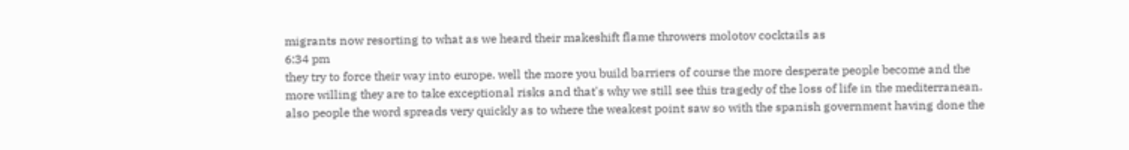migrants now resorting to what as we heard their makeshift flame throwers molotov cocktails as
6:34 pm
they try to force their way into europe. well the more you build barriers of course the more desperate people become and the more willing they are to take exceptional risks and that's why we still see this tragedy of the loss of life in the mediterranean. also people the word spreads very quickly as to where the weakest point saw so with the spanish government having done the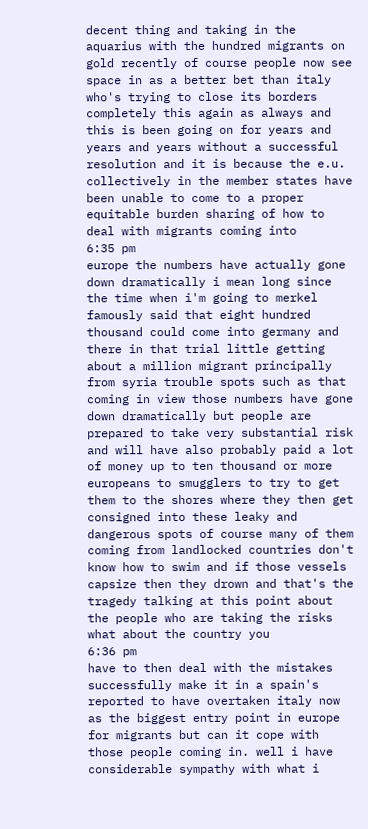decent thing and taking in the aquarius with the hundred migrants on gold recently of course people now see space in as a better bet than italy who's trying to close its borders completely this again as always and this is been going on for years and years and years without a successful resolution and it is because the e.u. collectively in the member states have been unable to come to a proper equitable burden sharing of how to deal with migrants coming into
6:35 pm
europe the numbers have actually gone down dramatically i mean long since the time when i'm going to merkel famously said that eight hundred thousand could come into germany and there in that trial little getting about a million migrant principally from syria trouble spots such as that coming in view those numbers have gone down dramatically but people are prepared to take very substantial risk and will have also probably paid a lot of money up to ten thousand or more europeans to smugglers to try to get them to the shores where they then get consigned into these leaky and dangerous spots of course many of them coming from landlocked countries don't know how to swim and if those vessels capsize then they drown and that's the tragedy talking at this point about the people who are taking the risks what about the country you
6:36 pm
have to then deal with the mistakes successfully make it in a spain's reported to have overtaken italy now as the biggest entry point in europe for migrants but can it cope with those people coming in. well i have considerable sympathy with what i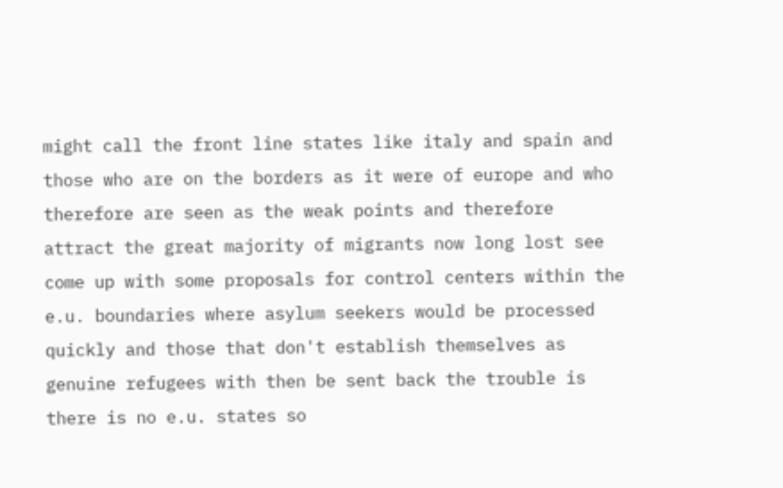might call the front line states like italy and spain and those who are on the borders as it were of europe and who therefore are seen as the weak points and therefore attract the great majority of migrants now long lost see come up with some proposals for control centers within the e.u. boundaries where asylum seekers would be processed quickly and those that don't establish themselves as genuine refugees with then be sent back the trouble is there is no e.u. states so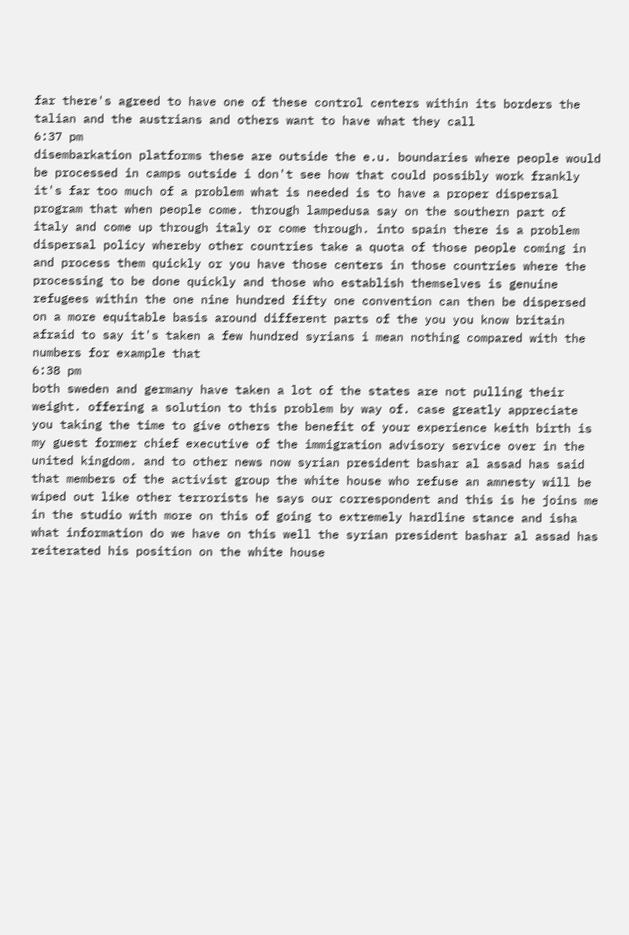far there's agreed to have one of these control centers within its borders the talian and the austrians and others want to have what they call
6:37 pm
disembarkation platforms these are outside the e.u. boundaries where people would be processed in camps outside i don't see how that could possibly work frankly it's far too much of a problem what is needed is to have a proper dispersal program that when people come. through lampedusa say on the southern part of italy and come up through italy or come through. into spain there is a problem dispersal policy whereby other countries take a quota of those people coming in and process them quickly or you have those centers in those countries where the processing to be done quickly and those who establish themselves is genuine refugees within the one nine hundred fifty one convention can then be dispersed on a more equitable basis around different parts of the you you know britain afraid to say it's taken a few hundred syrians i mean nothing compared with the numbers for example that
6:38 pm
both sweden and germany have taken a lot of the states are not pulling their weight. offering a solution to this problem by way of. case greatly appreciate you taking the time to give others the benefit of your experience keith birth is my guest former chief executive of the immigration advisory service over in the united kingdom. and to other news now syrian president bashar al assad has said that members of the activist group the white house who refuse an amnesty will be wiped out like other terrorists he says our correspondent and this is he joins me in the studio with more on this of going to extremely hardline stance and isha what information do we have on this well the syrian president bashar al assad has reiterated his position on the white house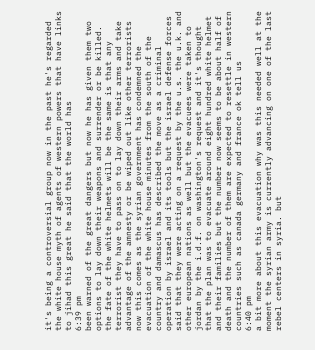it's being a controversial group now in the past he's regarded the white house myth of agents of western powers that have links to jihad this great he said that the world has
6:39 pm
been warned of the great dangers but now he has given them two options to lay down their weapons and surrender or be killed. the fate of the white helmets will be the same is that any terrorist they have to pass on to lay down their arms and take advantage of the amnesty or be wiped out like other terrorists now this comes as the syrian government has condemned the evacuation of the white house minutes from the south of the country and damascus has described the move as a criminal operation by israel and its tools but the israel defense forces said that they were acting on a request by the u.s. the u.k. and other european nations as well but the evacuees were taken to jordan by the i.d.f. on washington's request and it's thought that the plan was to evacuate around eight hundred white helmet and their families but the number now seems to be about half of death and the number of them are expected to resettle in western countries such as canada germany and france ok tell us
6:40 pm
a bit more about this evacuation why was this needed well at the moment the syrian army is currently advancing on one of the last rebel centers in syria. but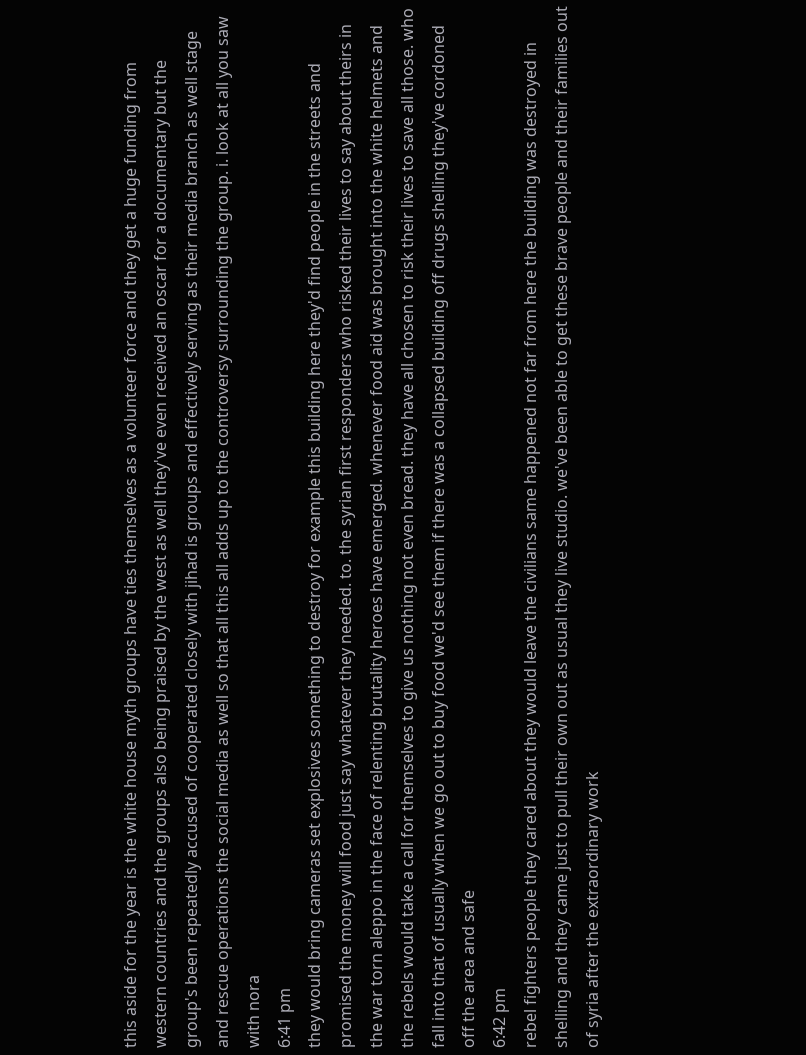this aside for the year is the white house myth groups have ties themselves as a volunteer force and they get a huge funding from western countries and the groups also being praised by the west as well they've even received an oscar for a documentary but the group's been repeatedly accused of cooperated closely with jihad is groups and effectively serving as their media branch as well stage and rescue operations the social media as well so that all this all adds up to the controversy surrounding the group. i. look at all you saw with nora
6:41 pm
they would bring cameras set explosives something to destroy for example this building here they'd find people in the streets and promised the money will food just say whatever they needed. to. the syrian first responders who risked their lives to say about theirs in the war torn aleppo in the face of relenting brutality heroes have emerged. whenever food aid was brought into the white helmets and the rebels would take a call for themselves to give us nothing not even bread. they have all chosen to risk their lives to save all those. who fall into that of usually when we go out to buy food we'd see them if there was a collapsed building off drugs shelling they've cordoned off the area and safe
6:42 pm
rebel fighters people they cared about they would leave the civilians same happened not far from here the building was destroyed in shelling and they came just to pull their own out as usual they live studio. we've been able to get these brave people and their families out of syria after the extraordinary work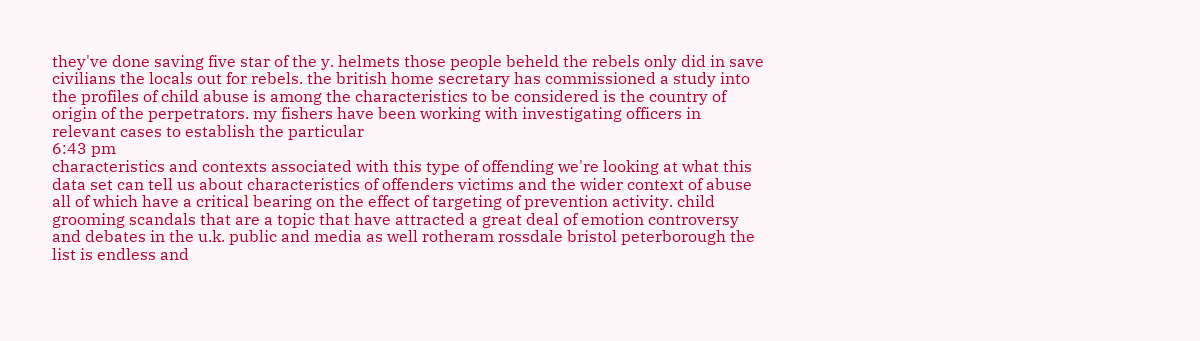they've done saving five star of the y. helmets those people beheld the rebels only did in save civilians the locals out for rebels. the british home secretary has commissioned a study into the profiles of child abuse is among the characteristics to be considered is the country of origin of the perpetrators. my fishers have been working with investigating officers in relevant cases to establish the particular
6:43 pm
characteristics and contexts associated with this type of offending we're looking at what this data set can tell us about characteristics of offenders victims and the wider context of abuse all of which have a critical bearing on the effect of targeting of prevention activity. child grooming scandals that are a topic that have attracted a great deal of emotion controversy and debates in the u.k. public and media as well rotheram rossdale bristol peterborough the list is endless and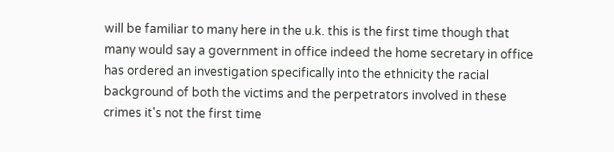will be familiar to many here in the u.k. this is the first time though that many would say a government in office indeed the home secretary in office has ordered an investigation specifically into the ethnicity the racial background of both the victims and the perpetrators involved in these crimes it's not the first time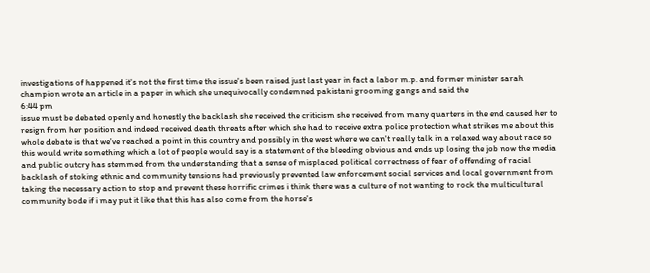investigations of happened it's not the first time the issue's been raised just last year in fact a labor m.p. and former minister sarah champion wrote an article in a paper in which she unequivocally condemned pakistani grooming gangs and said the
6:44 pm
issue must be debated openly and honestly the backlash she received the criticism she received from many quarters in the end caused her to resign from her position and indeed received death threats after which she had to receive extra police protection what strikes me about this whole debate is that we've reached a point in this country and possibly in the west where we can't really talk in a relaxed way about race so this would write something which a lot of people would say is a statement of the bleeding obvious and ends up losing the job now the media and public outcry has stemmed from the understanding that a sense of misplaced political correctness of fear of offending of racial backlash of stoking ethnic and community tensions had previously prevented law enforcement social services and local government from taking the necessary action to stop and prevent these horrific crimes i think there was a culture of not wanting to rock the multicultural community bode if i may put it like that this has also come from the horse's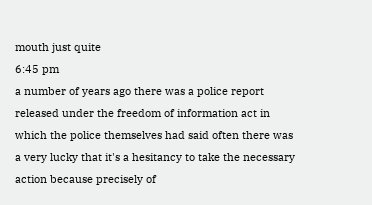mouth just quite
6:45 pm
a number of years ago there was a police report released under the freedom of information act in which the police themselves had said often there was a very lucky that it's a hesitancy to take the necessary action because precisely of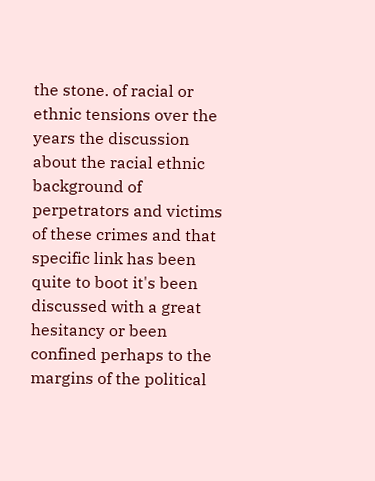the stone. of racial or ethnic tensions over the years the discussion about the racial ethnic background of perpetrators and victims of these crimes and that specific link has been quite to boot it's been discussed with a great hesitancy or been confined perhaps to the margins of the political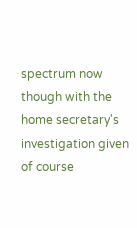spectrum now though with the home secretary's investigation given of course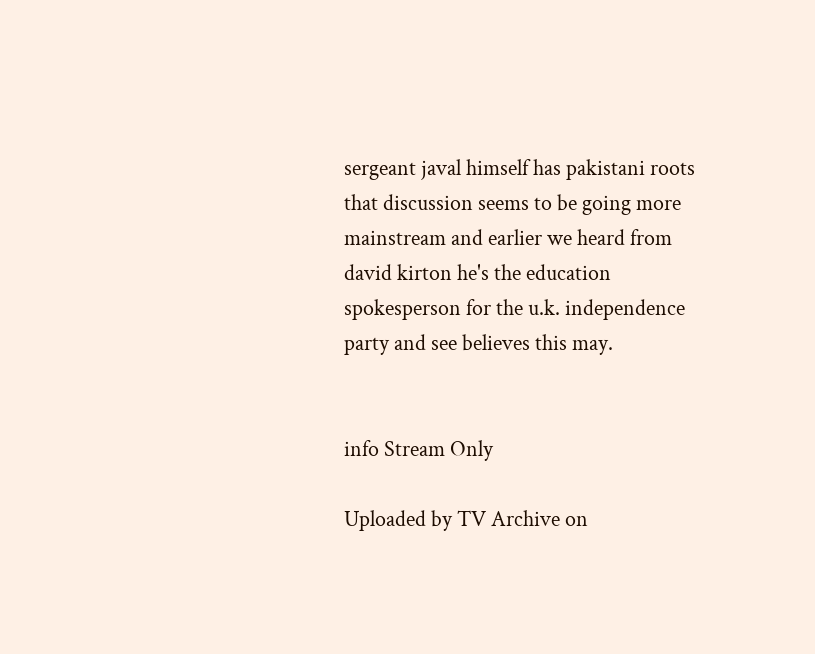sergeant javal himself has pakistani roots that discussion seems to be going more mainstream and earlier we heard from david kirton he's the education spokesperson for the u.k. independence party and see believes this may.


info Stream Only

Uploaded by TV Archive on